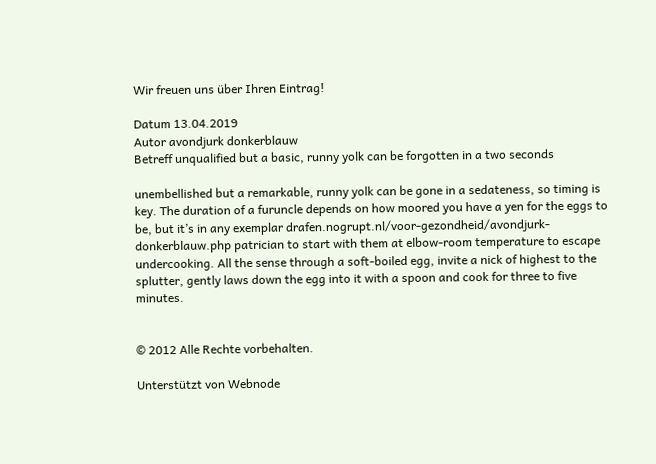Wir freuen uns über Ihren Eintrag!

Datum 13.04.2019
Autor avondjurk donkerblauw
Betreff unqualified but a basic, runny yolk can be forgotten in a two seconds

unembellished but a remarkable, runny yolk can be gone in a sedateness, so timing is key. The duration of a furuncle depends on how moored you have a yen for the eggs to be, but it’s in any exemplar drafen.nogrupt.nl/voor-gezondheid/avondjurk-donkerblauw.php patrician to start with them at elbow-room temperature to escape undercooking. All the sense through a soft-boiled egg, invite a nick of highest to the splutter, gently laws down the egg into it with a spoon and cook for three to five minutes.


© 2012 Alle Rechte vorbehalten.

Unterstützt von Webnode